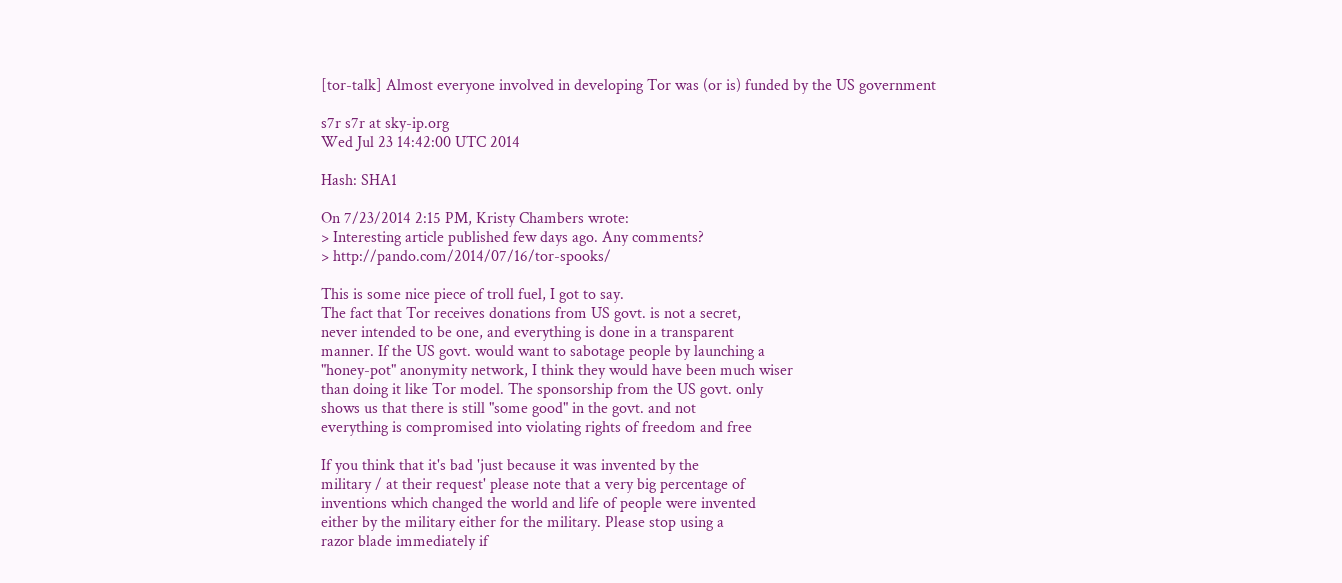[tor-talk] Almost everyone involved in developing Tor was (or is) funded by the US government

s7r s7r at sky-ip.org
Wed Jul 23 14:42:00 UTC 2014

Hash: SHA1

On 7/23/2014 2:15 PM, Kristy Chambers wrote:
> Interesting article published few days ago. Any comments?
> http://pando.com/2014/07/16/tor-spooks/

This is some nice piece of troll fuel, I got to say.
The fact that Tor receives donations from US govt. is not a secret,
never intended to be one, and everything is done in a transparent
manner. If the US govt. would want to sabotage people by launching a
"honey-pot" anonymity network, I think they would have been much wiser
than doing it like Tor model. The sponsorship from the US govt. only
shows us that there is still "some good" in the govt. and not
everything is compromised into violating rights of freedom and free

If you think that it's bad 'just because it was invented by the
military / at their request' please note that a very big percentage of
inventions which changed the world and life of people were invented
either by the military either for the military. Please stop using a
razor blade immediately if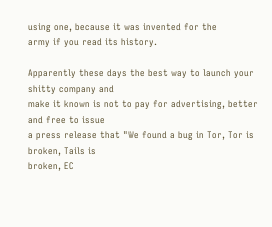using one, because it was invented for the
army if you read its history.

Apparently these days the best way to launch your shitty company and
make it known is not to pay for advertising, better and free to issue
a press release that "We found a bug in Tor, Tor is broken, Tails is
broken, EC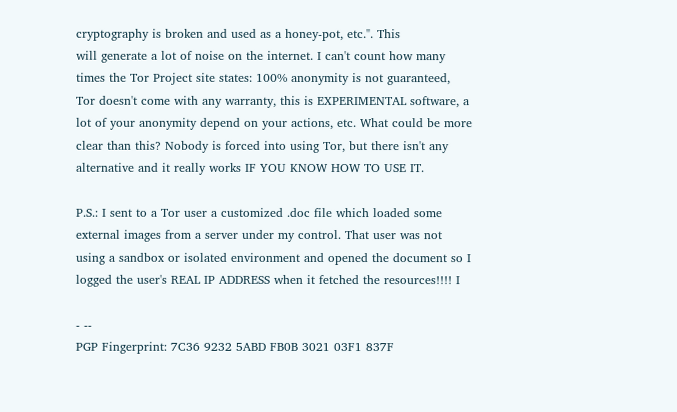cryptography is broken and used as a honey-pot, etc.". This
will generate a lot of noise on the internet. I can't count how many
times the Tor Project site states: 100% anonymity is not guaranteed,
Tor doesn't come with any warranty, this is EXPERIMENTAL software, a
lot of your anonymity depend on your actions, etc. What could be more
clear than this? Nobody is forced into using Tor, but there isn't any
alternative and it really works IF YOU KNOW HOW TO USE IT.

P.S.: I sent to a Tor user a customized .doc file which loaded some
external images from a server under my control. That user was not
using a sandbox or isolated environment and opened the document so I
logged the user's REAL IP ADDRESS when it fetched the resources!!!! I

- --
PGP Fingerprint: 7C36 9232 5ABD FB0B 3021 03F1 837F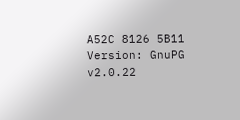A52C 8126 5B11
Version: GnuPG v2.0.22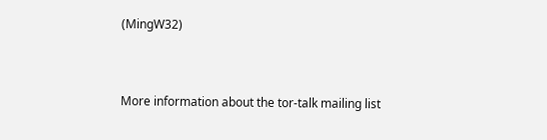(MingW32)


More information about the tor-talk mailing list